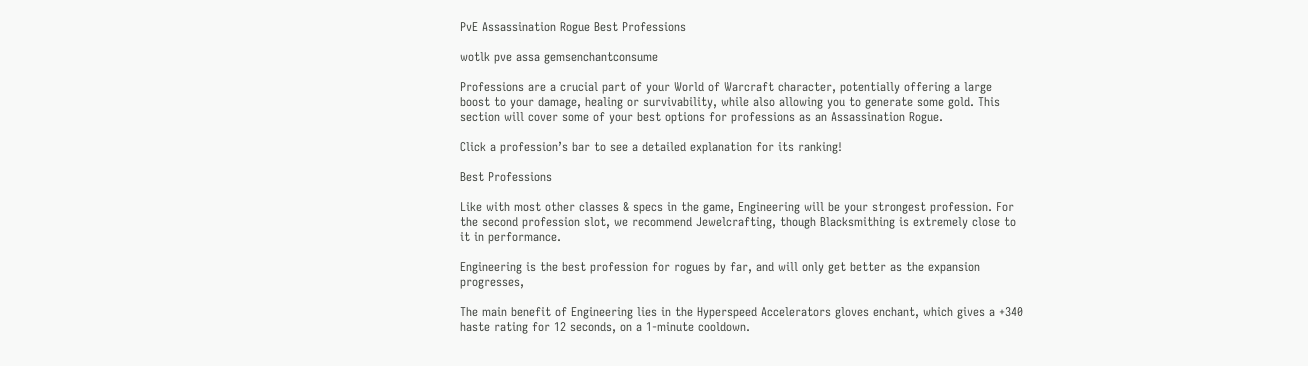PvE Assassination Rogue Best Professions

wotlk pve assa gemsenchantconsume

Professions are a crucial part of your World of Warcraft character, potentially offering a large boost to your damage, healing or survivability, while also allowing you to generate some gold. This section will cover some of your best options for professions as an Assassination Rogue.

Click a profession’s bar to see a detailed explanation for its ranking!

Best Professions

Like with most other classes & specs in the game, Engineering will be your strongest profession. For the second profession slot, we recommend Jewelcrafting, though Blacksmithing is extremely close to it in performance.

Engineering is the best profession for rogues by far, and will only get better as the expansion progresses,

The main benefit of Engineering lies in the Hyperspeed Accelerators gloves enchant, which gives a +340 haste rating for 12 seconds, on a 1-minute cooldown.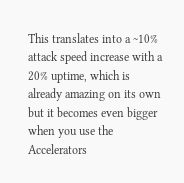This translates into a ~10% attack speed increase with a 20% uptime, which is already amazing on its own but it becomes even bigger when you use the Accelerators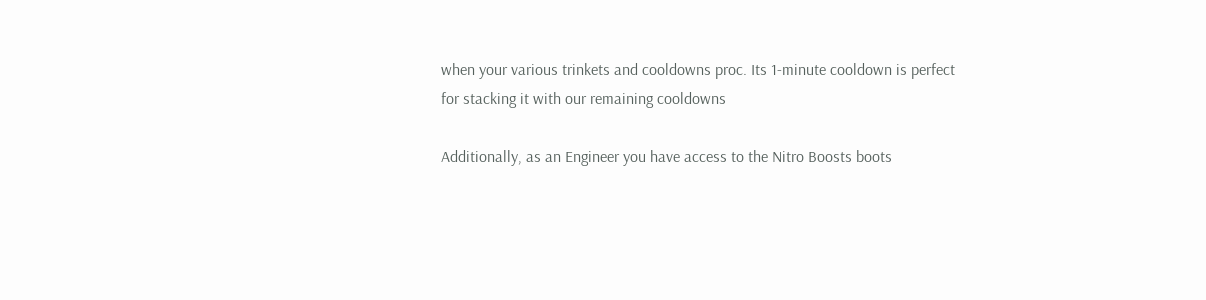when your various trinkets and cooldowns proc. Its 1-minute cooldown is perfect for stacking it with our remaining cooldowns

Additionally, as an Engineer you have access to the Nitro Boosts boots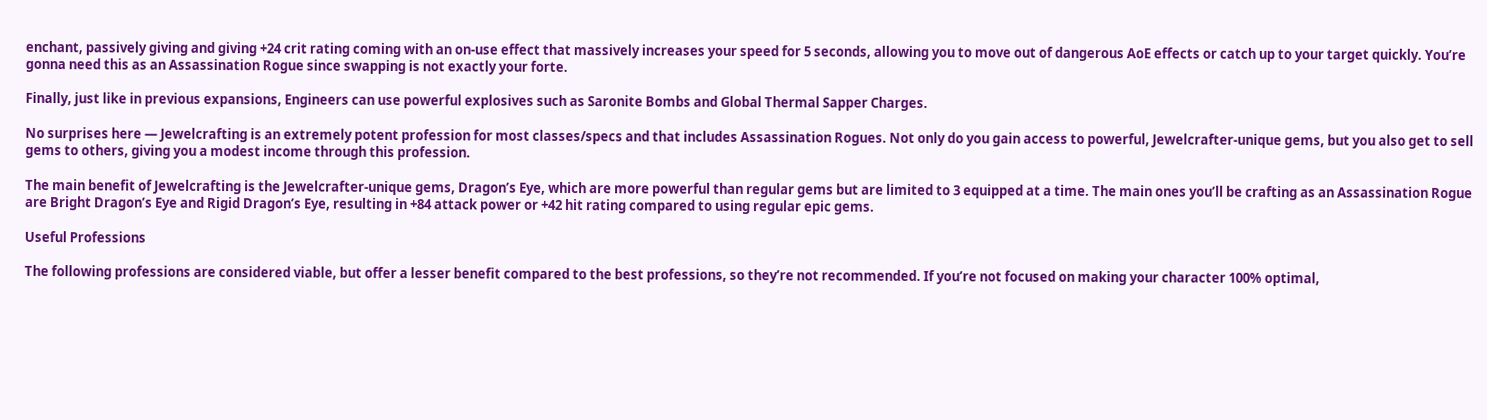enchant, passively giving and giving +24 crit rating coming with an on-use effect that massively increases your speed for 5 seconds, allowing you to move out of dangerous AoE effects or catch up to your target quickly. You’re gonna need this as an Assassination Rogue since swapping is not exactly your forte.

Finally, just like in previous expansions, Engineers can use powerful explosives such as Saronite Bombs and Global Thermal Sapper Charges.

No surprises here — Jewelcrafting is an extremely potent profession for most classes/specs and that includes Assassination Rogues. Not only do you gain access to powerful, Jewelcrafter-unique gems, but you also get to sell gems to others, giving you a modest income through this profession.

The main benefit of Jewelcrafting is the Jewelcrafter-unique gems, Dragon’s Eye, which are more powerful than regular gems but are limited to 3 equipped at a time. The main ones you’ll be crafting as an Assassination Rogue are Bright Dragon’s Eye and Rigid Dragon’s Eye, resulting in +84 attack power or +42 hit rating compared to using regular epic gems.

Useful Professions

The following professions are considered viable, but offer a lesser benefit compared to the best professions, so they’re not recommended. If you’re not focused on making your character 100% optimal,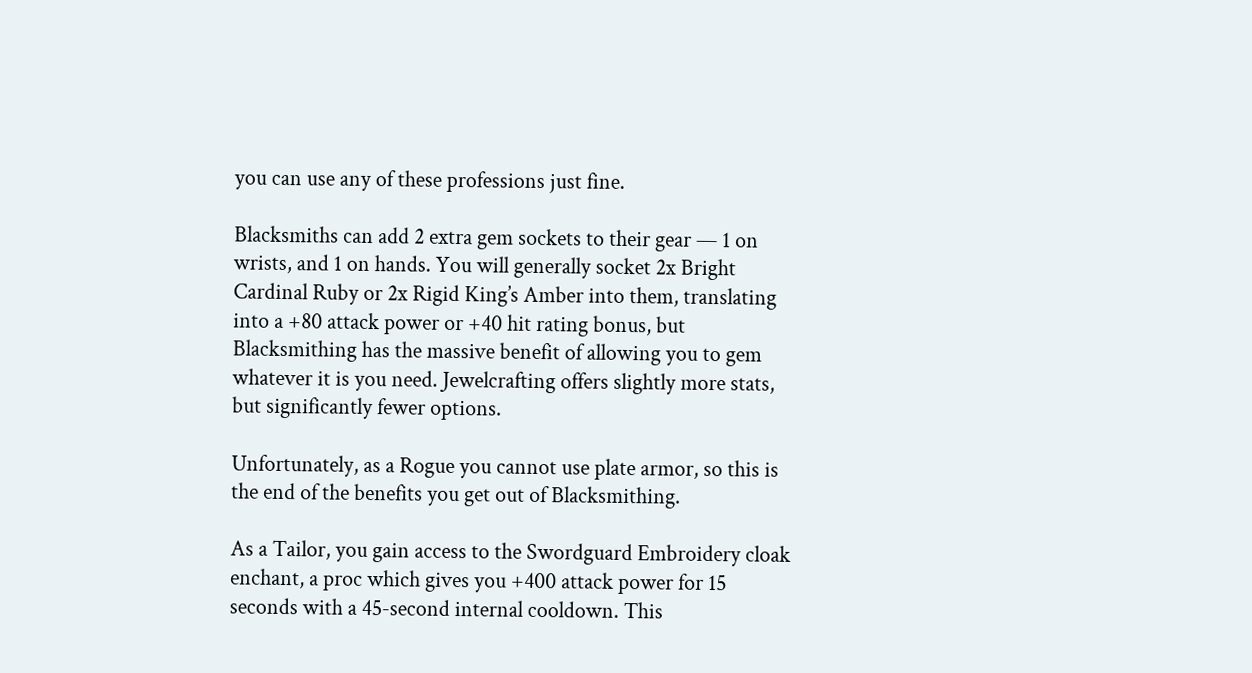you can use any of these professions just fine.

Blacksmiths can add 2 extra gem sockets to their gear — 1 on wrists, and 1 on hands. You will generally socket 2x Bright Cardinal Ruby or 2x Rigid King’s Amber into them, translating into a +80 attack power or +40 hit rating bonus, but Blacksmithing has the massive benefit of allowing you to gem whatever it is you need. Jewelcrafting offers slightly more stats, but significantly fewer options.

Unfortunately, as a Rogue you cannot use plate armor, so this is the end of the benefits you get out of Blacksmithing.

As a Tailor, you gain access to the Swordguard Embroidery cloak enchant, a proc which gives you +400 attack power for 15 seconds with a 45-second internal cooldown. This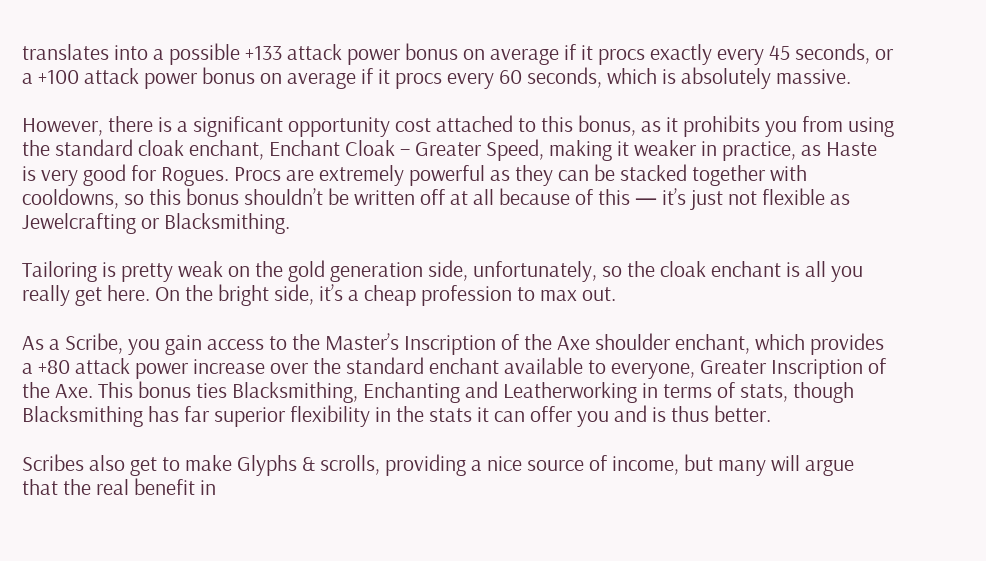translates into a possible +133 attack power bonus on average if it procs exactly every 45 seconds, or a +100 attack power bonus on average if it procs every 60 seconds, which is absolutely massive.

However, there is a significant opportunity cost attached to this bonus, as it prohibits you from using the standard cloak enchant, Enchant Cloak – Greater Speed, making it weaker in practice, as Haste is very good for Rogues. Procs are extremely powerful as they can be stacked together with cooldowns, so this bonus shouldn’t be written off at all because of this — it’s just not flexible as Jewelcrafting or Blacksmithing.

Tailoring is pretty weak on the gold generation side, unfortunately, so the cloak enchant is all you really get here. On the bright side, it’s a cheap profession to max out.

As a Scribe, you gain access to the Master’s Inscription of the Axe shoulder enchant, which provides a +80 attack power increase over the standard enchant available to everyone, Greater Inscription of the Axe. This bonus ties Blacksmithing, Enchanting and Leatherworking in terms of stats, though Blacksmithing has far superior flexibility in the stats it can offer you and is thus better.

Scribes also get to make Glyphs & scrolls, providing a nice source of income, but many will argue that the real benefit in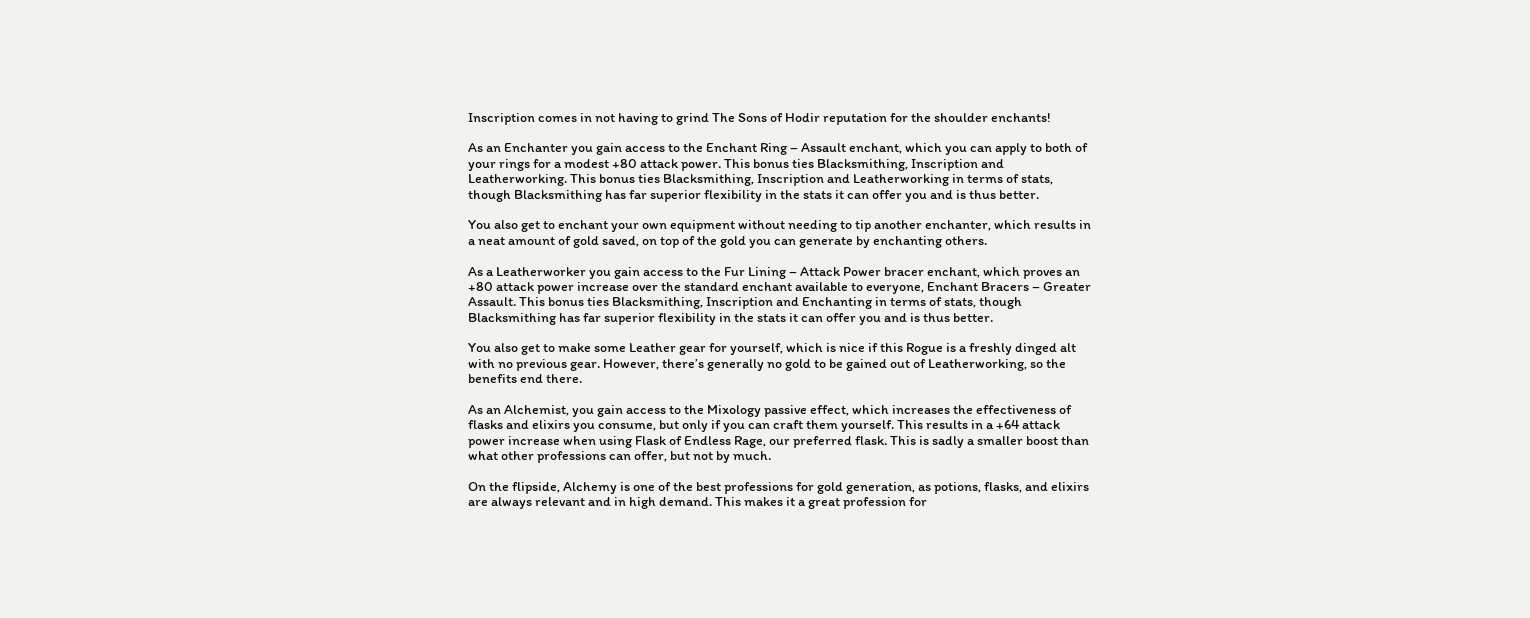Inscription comes in not having to grind The Sons of Hodir reputation for the shoulder enchants!

As an Enchanter you gain access to the Enchant Ring – Assault enchant, which you can apply to both of your rings for a modest +80 attack power. This bonus ties Blacksmithing, Inscription and Leatherworking. This bonus ties Blacksmithing, Inscription and Leatherworking in terms of stats, though Blacksmithing has far superior flexibility in the stats it can offer you and is thus better.

You also get to enchant your own equipment without needing to tip another enchanter, which results in a neat amount of gold saved, on top of the gold you can generate by enchanting others.

As a Leatherworker you gain access to the Fur Lining – Attack Power bracer enchant, which proves an +80 attack power increase over the standard enchant available to everyone, Enchant Bracers – Greater Assault. This bonus ties Blacksmithing, Inscription and Enchanting in terms of stats, though Blacksmithing has far superior flexibility in the stats it can offer you and is thus better.

You also get to make some Leather gear for yourself, which is nice if this Rogue is a freshly dinged alt with no previous gear. However, there’s generally no gold to be gained out of Leatherworking, so the benefits end there.

As an Alchemist, you gain access to the Mixology passive effect, which increases the effectiveness of flasks and elixirs you consume, but only if you can craft them yourself. This results in a +64 attack power increase when using Flask of Endless Rage, our preferred flask. This is sadly a smaller boost than what other professions can offer, but not by much.

On the flipside, Alchemy is one of the best professions for gold generation, as potions, flasks, and elixirs are always relevant and in high demand. This makes it a great profession for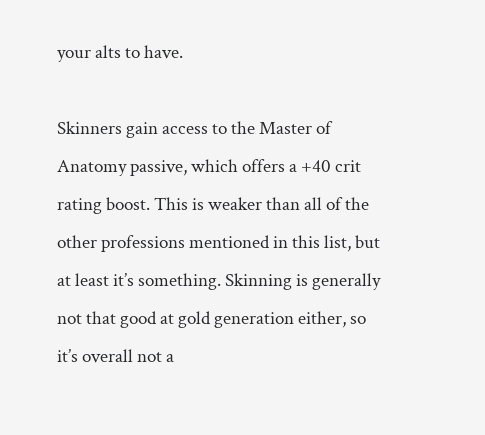your alts to have.

Skinners gain access to the Master of Anatomy passive, which offers a +40 crit rating boost. This is weaker than all of the other professions mentioned in this list, but at least it’s something. Skinning is generally not that good at gold generation either, so it’s overall not a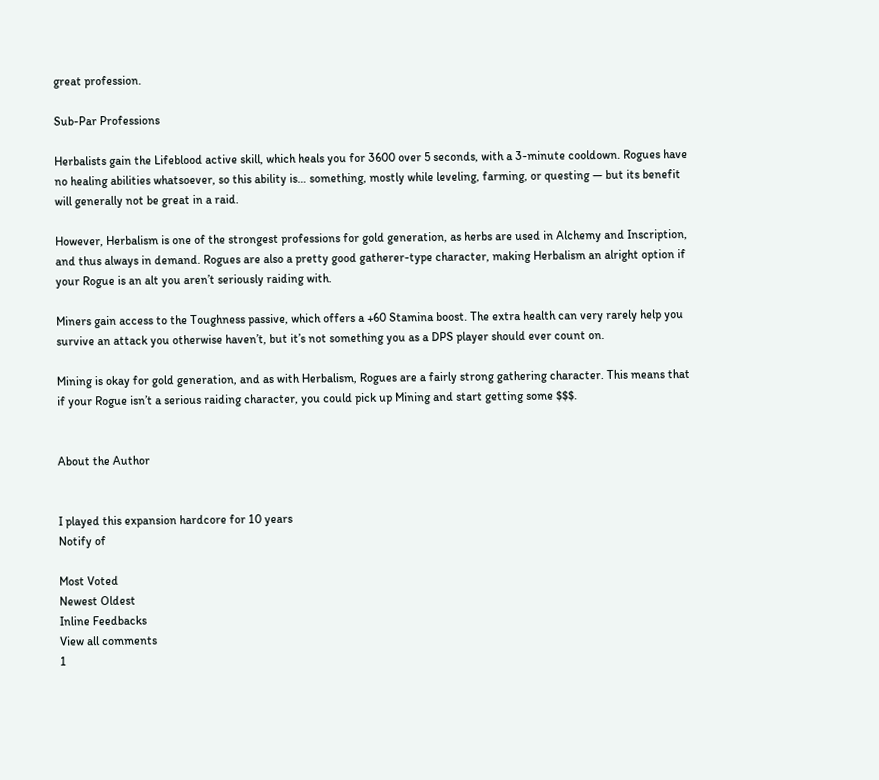great profession.

Sub-Par Professions

Herbalists gain the Lifeblood active skill, which heals you for 3600 over 5 seconds, with a 3-minute cooldown. Rogues have no healing abilities whatsoever, so this ability is… something, mostly while leveling, farming, or questing — but its benefit will generally not be great in a raid.

However, Herbalism is one of the strongest professions for gold generation, as herbs are used in Alchemy and Inscription, and thus always in demand. Rogues are also a pretty good gatherer-type character, making Herbalism an alright option if your Rogue is an alt you aren’t seriously raiding with.

Miners gain access to the Toughness passive, which offers a +60 Stamina boost. The extra health can very rarely help you survive an attack you otherwise haven’t, but it’s not something you as a DPS player should ever count on.

Mining is okay for gold generation, and as with Herbalism, Rogues are a fairly strong gathering character. This means that if your Rogue isn’t a serious raiding character, you could pick up Mining and start getting some $$$.


About the Author


I played this expansion hardcore for 10 years
Notify of

Most Voted
Newest Oldest
Inline Feedbacks
View all comments
1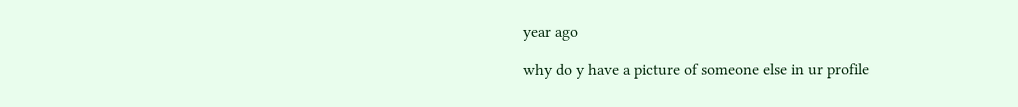year ago

why do y have a picture of someone else in ur profile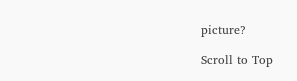picture?

Scroll to Top